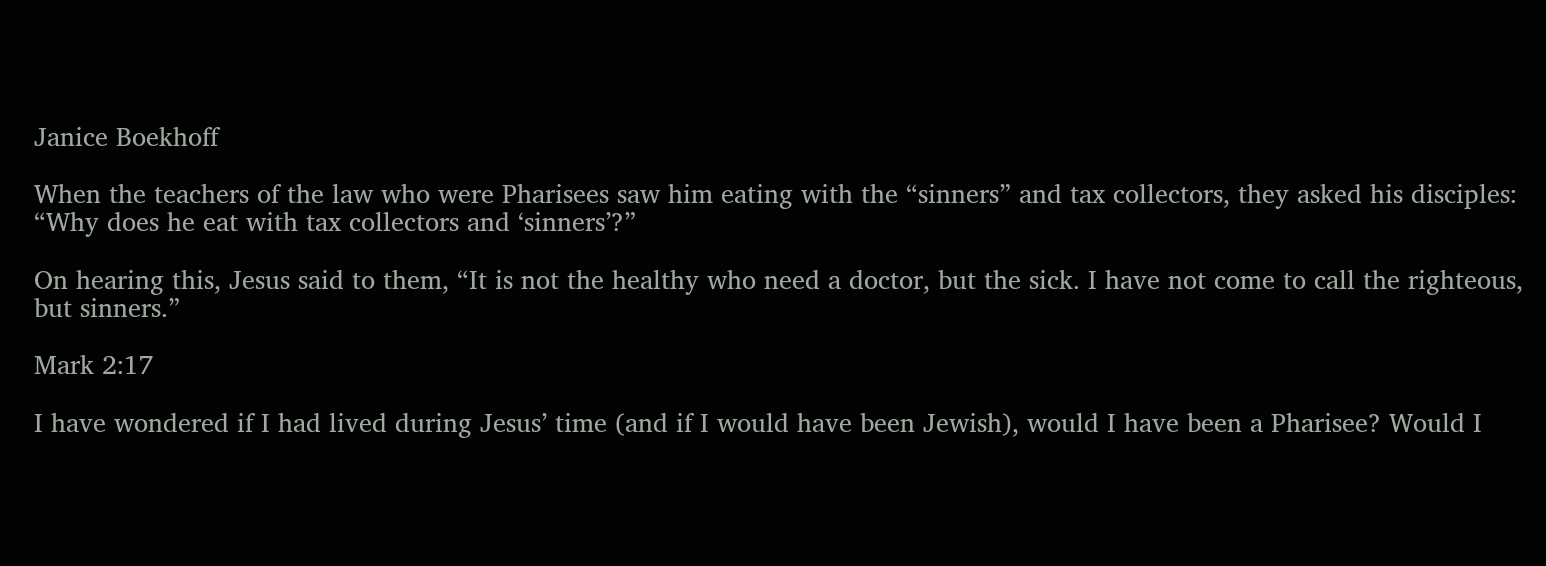Janice Boekhoff

When the teachers of the law who were Pharisees saw him eating with the “sinners” and tax collectors, they asked his disciples: “Why does he eat with tax collectors and ‘sinners’?”

On hearing this, Jesus said to them, “It is not the healthy who need a doctor, but the sick. I have not come to call the righteous, but sinners.”

Mark 2:17

I have wondered if I had lived during Jesus’ time (and if I would have been Jewish), would I have been a Pharisee? Would I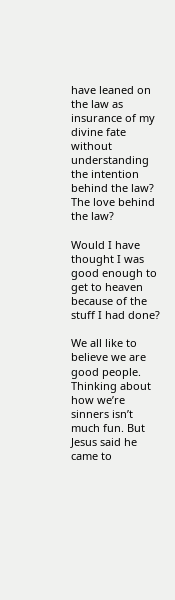have leaned on the law as insurance of my divine fate without understanding the intention behind the law? The love behind the law?

Would I have thought I was good enough to get to heaven because of the stuff I had done?

We all like to believe we are good people. Thinking about how we’re sinners isn’t much fun. But Jesus said he came to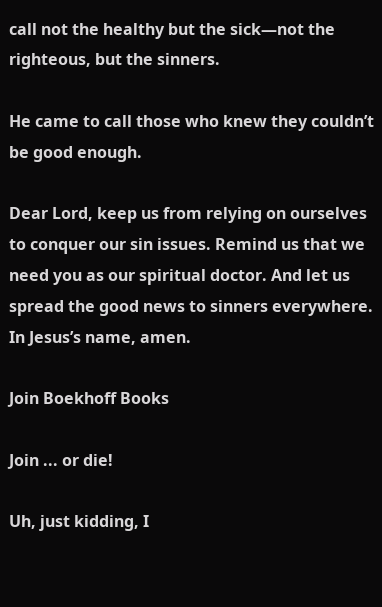call not the healthy but the sick—not the righteous, but the sinners.

He came to call those who knew they couldn’t be good enough.

Dear Lord, keep us from relying on ourselves to conquer our sin issues. Remind us that we need you as our spiritual doctor. And let us spread the good news to sinners everywhere. In Jesus’s name, amen.

Join Boekhoff Books

Join ... or die!

Uh, just kidding, I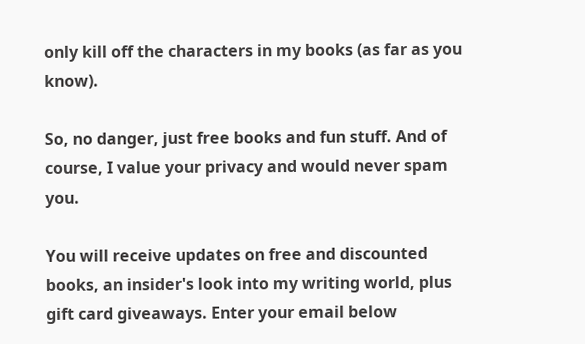only kill off the characters in my books (as far as you know).

So, no danger, just free books and fun stuff. And of course, I value your privacy and would never spam you.

You will receive updates on free and discounted books, an insider's look into my writing world, plus gift card giveaways. Enter your email below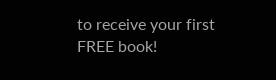to receive your first FREE book!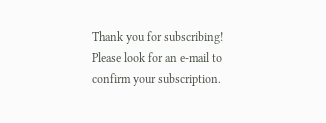Thank you for subscribing! Please look for an e-mail to confirm your subscription.